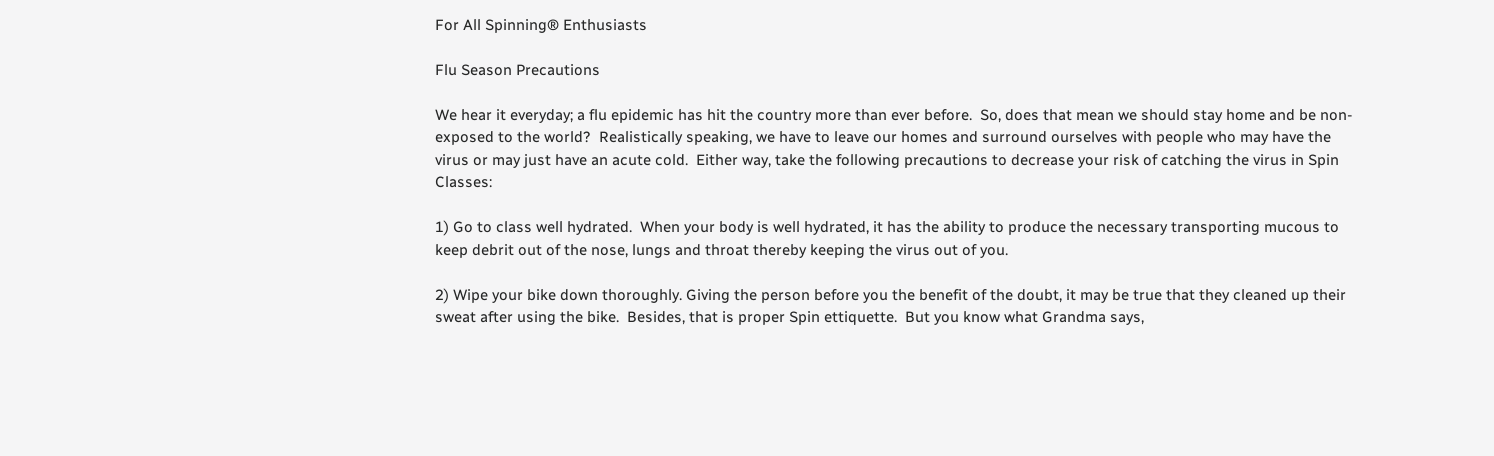For All Spinning® Enthusiasts

Flu Season Precautions

We hear it everyday; a flu epidemic has hit the country more than ever before.  So, does that mean we should stay home and be non-exposed to the world?  Realistically speaking, we have to leave our homes and surround ourselves with people who may have the virus or may just have an acute cold.  Either way, take the following precautions to decrease your risk of catching the virus in Spin Classes:

1) Go to class well hydrated.  When your body is well hydrated, it has the ability to produce the necessary transporting mucous to keep debrit out of the nose, lungs and throat thereby keeping the virus out of you.

2) Wipe your bike down thoroughly. Giving the person before you the benefit of the doubt, it may be true that they cleaned up their sweat after using the bike.  Besides, that is proper Spin ettiquette.  But you know what Grandma says,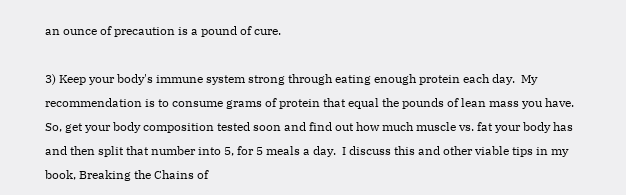an ounce of precaution is a pound of cure.

3) Keep your body's immune system strong through eating enough protein each day.  My recommendation is to consume grams of protein that equal the pounds of lean mass you have.  So, get your body composition tested soon and find out how much muscle vs. fat your body has and then split that number into 5, for 5 meals a day.  I discuss this and other viable tips in my book, Breaking the Chains of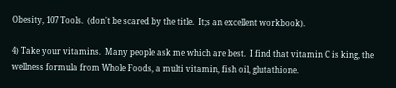Obesity, 107 Tools.  (don't be scared by the title.  It;s an excellent workbook).

4) Take your vitamins.  Many people ask me which are best.  I find that vitamin C is king, the wellness formula from Whole Foods, a multi vitamin, fish oil, glutathione.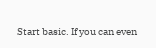Start basic. If you can even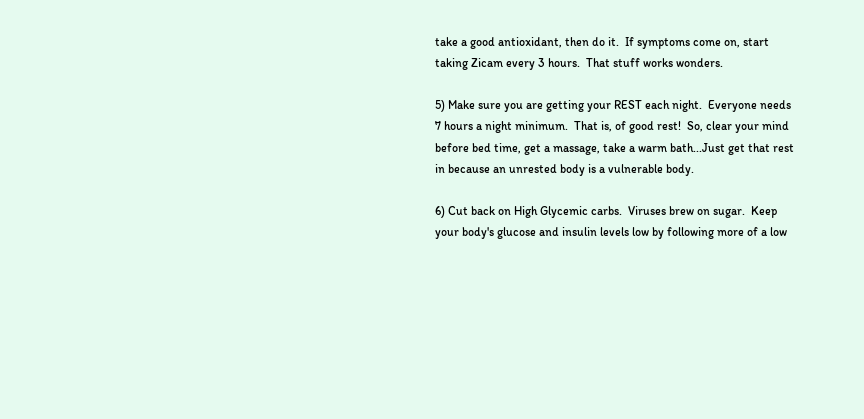take a good antioxidant, then do it.  If symptoms come on, start taking Zicam every 3 hours.  That stuff works wonders.

5) Make sure you are getting your REST each night.  Everyone needs 7 hours a night minimum.  That is, of good rest!  So, clear your mind before bed time, get a massage, take a warm bath...Just get that rest in because an unrested body is a vulnerable body.

6) Cut back on High Glycemic carbs.  Viruses brew on sugar.  Keep your body's glucose and insulin levels low by following more of a low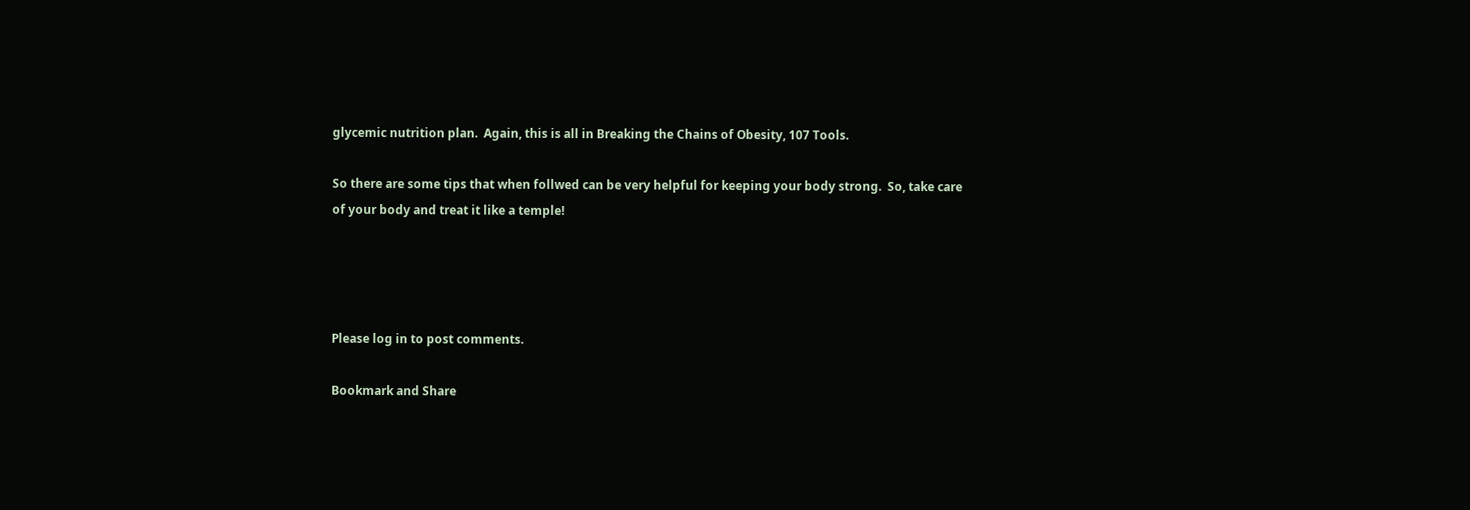glycemic nutrition plan.  Again, this is all in Breaking the Chains of Obesity, 107 Tools.

So there are some tips that when follwed can be very helpful for keeping your body strong.  So, take care of your body and treat it like a temple!




Please log in to post comments.

Bookmark and Share